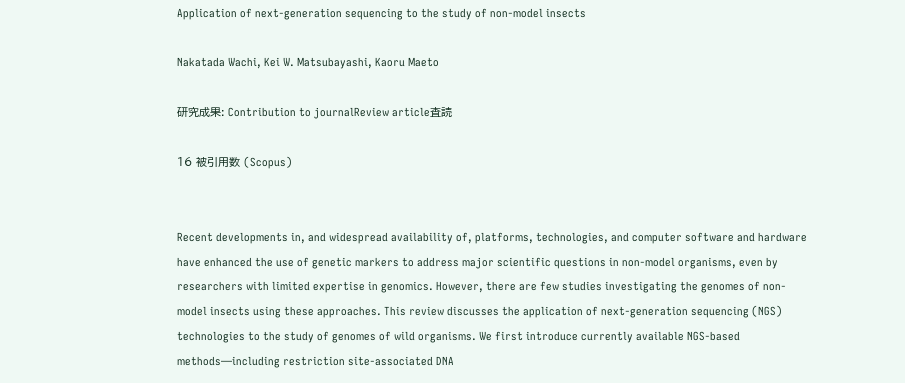Application of next-generation sequencing to the study of non-model insects

Nakatada Wachi, Kei W. Matsubayashi, Kaoru Maeto

研究成果: Contribution to journalReview article査読

16 被引用数 (Scopus)


Recent developments in, and widespread availability of, platforms, technologies, and computer software and hardware have enhanced the use of genetic markers to address major scientific questions in non-model organisms, even by researchers with limited expertise in genomics. However, there are few studies investigating the genomes of non-model insects using these approaches. This review discusses the application of next-generation sequencing (NGS) technologies to the study of genomes of wild organisms. We first introduce currently available NGS-based methods—including restriction site-associated DNA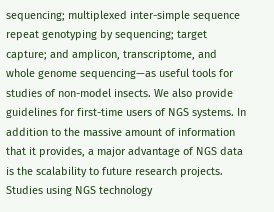sequencing; multiplexed inter-simple sequence repeat genotyping by sequencing; target capture; and amplicon, transcriptome, and whole genome sequencing—as useful tools for studies of non-model insects. We also provide guidelines for first-time users of NGS systems. In addition to the massive amount of information that it provides, a major advantage of NGS data is the scalability to future research projects. Studies using NGS technology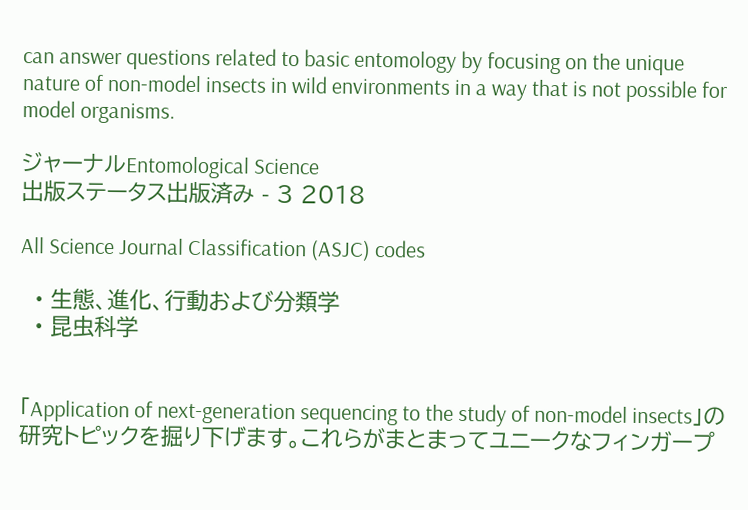can answer questions related to basic entomology by focusing on the unique nature of non-model insects in wild environments in a way that is not possible for model organisms.

ジャーナルEntomological Science
出版ステータス出版済み - 3 2018

All Science Journal Classification (ASJC) codes

  • 生態、進化、行動および分類学
  • 昆虫科学


「Application of next-generation sequencing to the study of non-model insects」の研究トピックを掘り下げます。これらがまとまってユニークなフィンガープ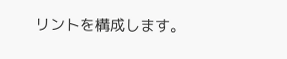リントを構成します。